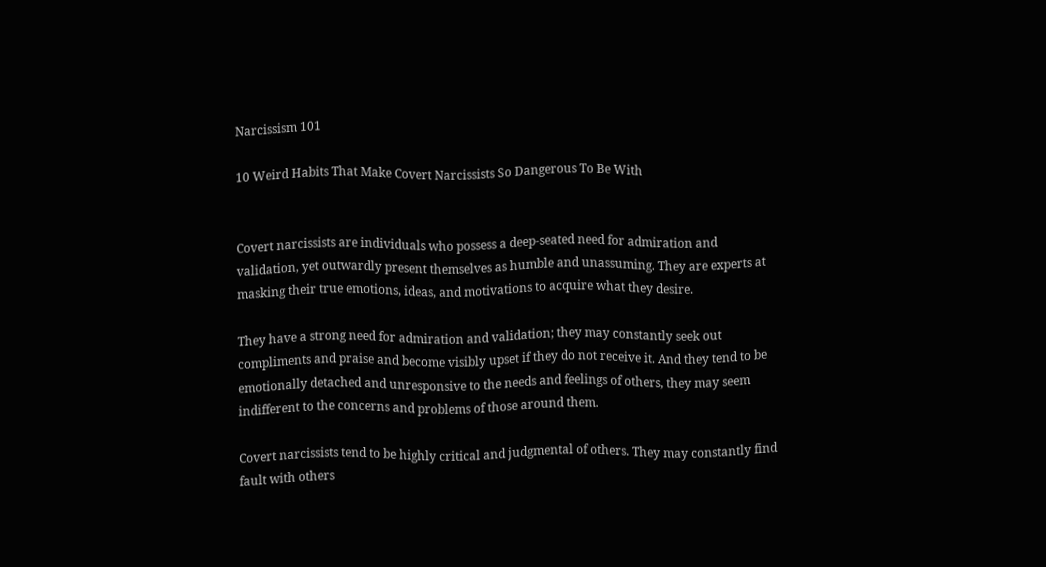Narcissism 101

10 Weird Habits That Make Covert Narcissists So Dangerous To Be With


Covert narcissists are individuals who possess a deep-seated need for admiration and validation, yet outwardly present themselves as humble and unassuming. They are experts at masking their true emotions, ideas, and motivations to acquire what they desire.

They have a strong need for admiration and validation; they may constantly seek out compliments and praise and become visibly upset if they do not receive it. And they tend to be emotionally detached and unresponsive to the needs and feelings of others, they may seem indifferent to the concerns and problems of those around them.

Covert narcissists tend to be highly critical and judgmental of others. They may constantly find fault with others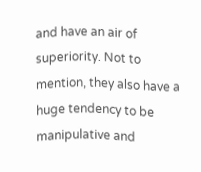and have an air of superiority. Not to mention, they also have a huge tendency to be manipulative and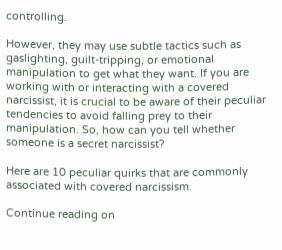controlling.

However, they may use subtle tactics such as gaslighting, guilt-tripping, or emotional manipulation to get what they want. If you are working with or interacting with a covered narcissist, it is crucial to be aware of their peculiar tendencies to avoid falling prey to their manipulation. So, how can you tell whether someone is a secret narcissist?

Here are 10 peculiar quirks that are commonly associated with covered narcissism.

Continue reading on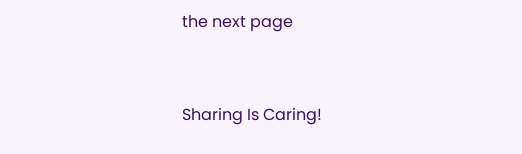the next page


Sharing Is Caring!